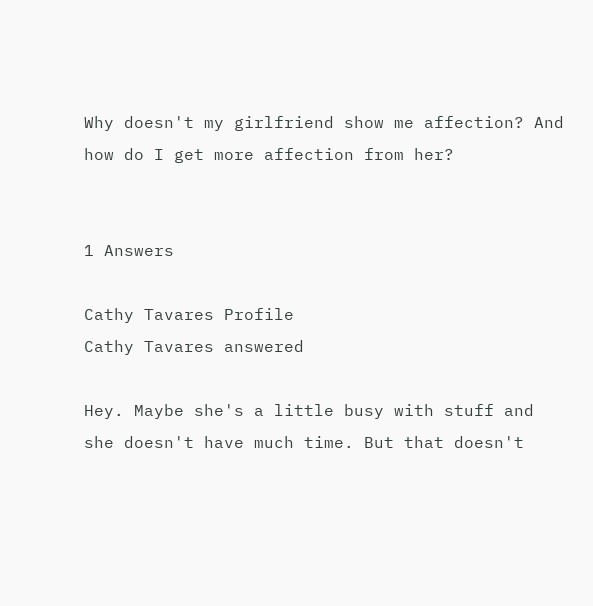Why doesn't my girlfriend show me affection? And how do I get more affection from her?


1 Answers

Cathy Tavares Profile
Cathy Tavares answered

Hey. Maybe she's a little busy with stuff and she doesn't have much time. But that doesn't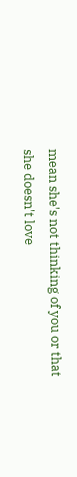mean she's not thinking of you or that she doesn't love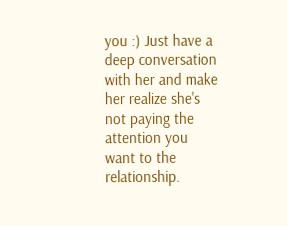you :) Just have a deep conversation with her and make her realize she's not paying the attention you want to the relationship.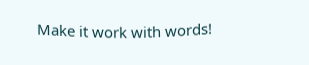Make it work with words!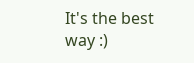It's the best way :)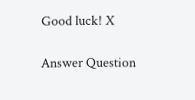Good luck! X

Answer Question